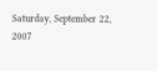Saturday, September 22, 2007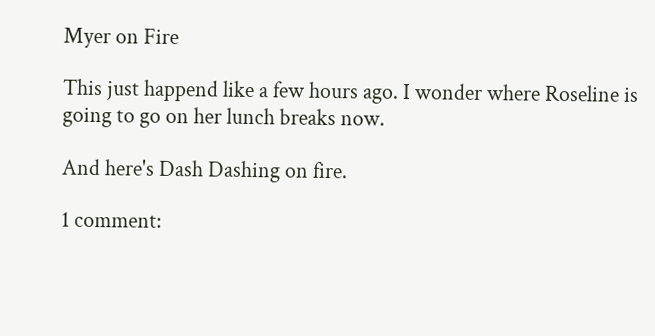Myer on Fire

This just happend like a few hours ago. I wonder where Roseline is going to go on her lunch breaks now.

And here's Dash Dashing on fire.

1 comment: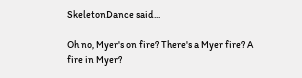SkeletonDance said...

Oh no, Myer's on fire? There's a Myer fire? A fire in Myer?